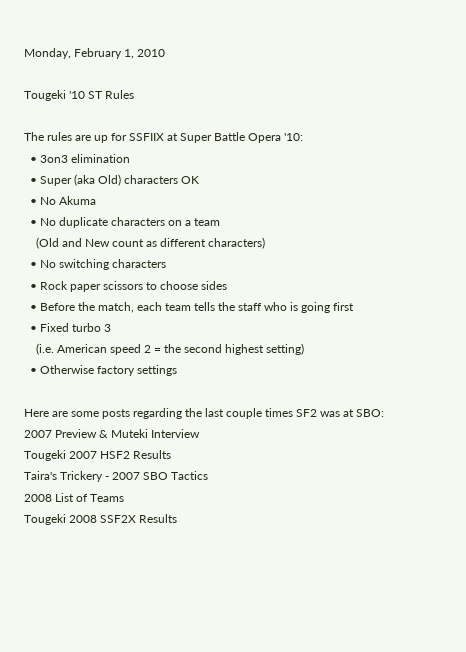Monday, February 1, 2010

Tougeki '10 ST Rules

The rules are up for SSFIIX at Super Battle Opera '10:
  • 3on3 elimination
  • Super (aka Old) characters OK
  • No Akuma
  • No duplicate characters on a team
    (Old and New count as different characters)
  • No switching characters
  • Rock paper scissors to choose sides
  • Before the match, each team tells the staff who is going first
  • Fixed turbo 3
    (i.e. American speed 2 = the second highest setting)
  • Otherwise factory settings

Here are some posts regarding the last couple times SF2 was at SBO:
2007 Preview & Muteki Interview
Tougeki 2007 HSF2 Results
Taira's Trickery - 2007 SBO Tactics
2008 List of Teams
Tougeki 2008 SSF2X Results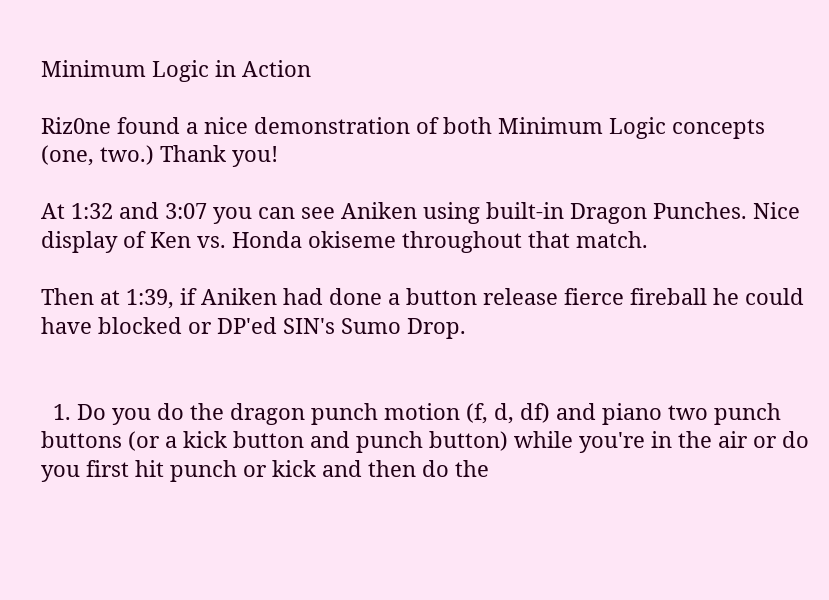Minimum Logic in Action

Riz0ne found a nice demonstration of both Minimum Logic concepts (one, two.) Thank you!

At 1:32 and 3:07 you can see Aniken using built-in Dragon Punches. Nice display of Ken vs. Honda okiseme throughout that match.

Then at 1:39, if Aniken had done a button release fierce fireball he could have blocked or DP'ed SIN's Sumo Drop.


  1. Do you do the dragon punch motion (f, d, df) and piano two punch buttons (or a kick button and punch button) while you're in the air or do you first hit punch or kick and then do the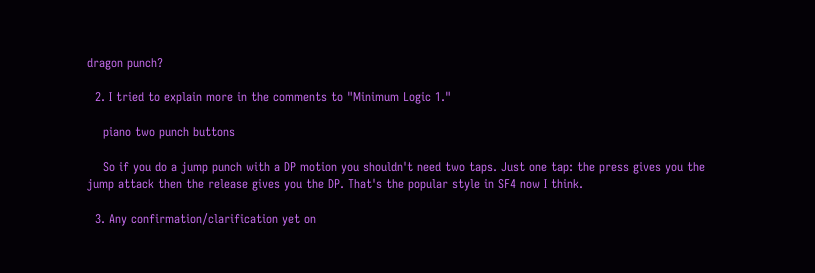dragon punch?

  2. I tried to explain more in the comments to "Minimum Logic 1."

    piano two punch buttons

    So if you do a jump punch with a DP motion you shouldn't need two taps. Just one tap: the press gives you the jump attack then the release gives you the DP. That's the popular style in SF4 now I think.

  3. Any confirmation/clarification yet on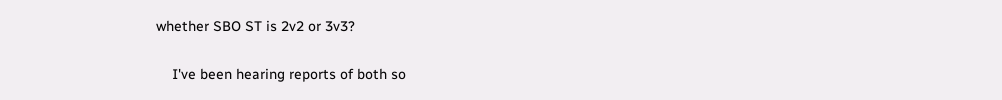whether SBO ST is 2v2 or 3v3?

    I've been hearing reports of both so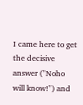I came here to get the decisive answer ("Noho will know!") and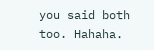you said both too. Hahaha.